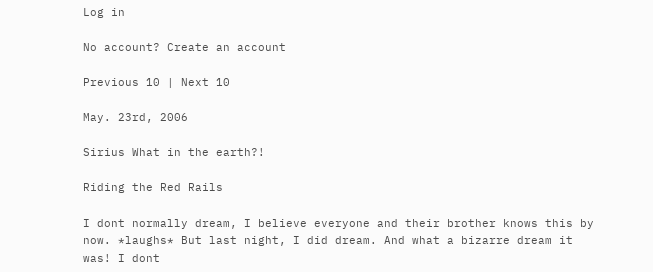Log in

No account? Create an account

Previous 10 | Next 10

May. 23rd, 2006

Sirius What in the earth?!

Riding the Red Rails

I dont normally dream, I believe everyone and their brother knows this by now. *laughs* But last night, I did dream. And what a bizarre dream it was! I dont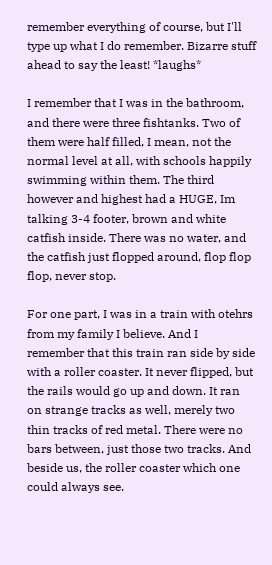remember everything of course, but I'll type up what I do remember. Bizarre stuff ahead to say the least! *laughs*

I remember that I was in the bathroom, and there were three fishtanks. Two of them were half filled, I mean, not the normal level at all, with schools happily swimming within them. The third however and highest had a HUGE, Im talking 3-4 footer, brown and white catfish inside. There was no water, and the catfish just flopped around, flop flop flop, never stop.

For one part, I was in a train with otehrs from my family I believe. And I remember that this train ran side by side with a roller coaster. It never flipped, but the rails would go up and down. It ran on strange tracks as well, merely two thin tracks of red metal. There were no bars between, just those two tracks. And beside us, the roller coaster which one could always see.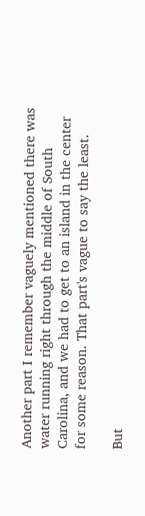Another part I remember vaguely mentioned there was water running right through the middle of South Carolina, and we had to get to an island in the center for some reason. That part's vague to say the least.

But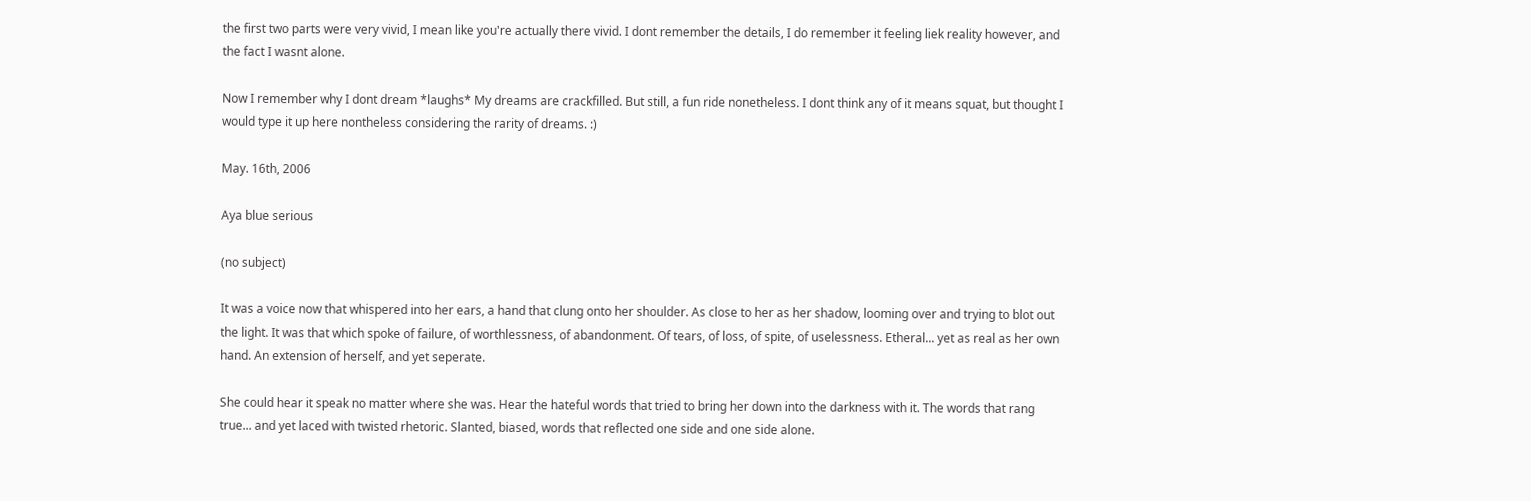the first two parts were very vivid, I mean like you're actually there vivid. I dont remember the details, I do remember it feeling liek reality however, and the fact I wasnt alone.

Now I remember why I dont dream *laughs* My dreams are crackfilled. But still, a fun ride nonetheless. I dont think any of it means squat, but thought I would type it up here nontheless considering the rarity of dreams. :)

May. 16th, 2006

Aya blue serious

(no subject)

It was a voice now that whispered into her ears, a hand that clung onto her shoulder. As close to her as her shadow, looming over and trying to blot out the light. It was that which spoke of failure, of worthlessness, of abandonment. Of tears, of loss, of spite, of uselessness. Etheral... yet as real as her own hand. An extension of herself, and yet seperate.

She could hear it speak no matter where she was. Hear the hateful words that tried to bring her down into the darkness with it. The words that rang true... and yet laced with twisted rhetoric. Slanted, biased, words that reflected one side and one side alone.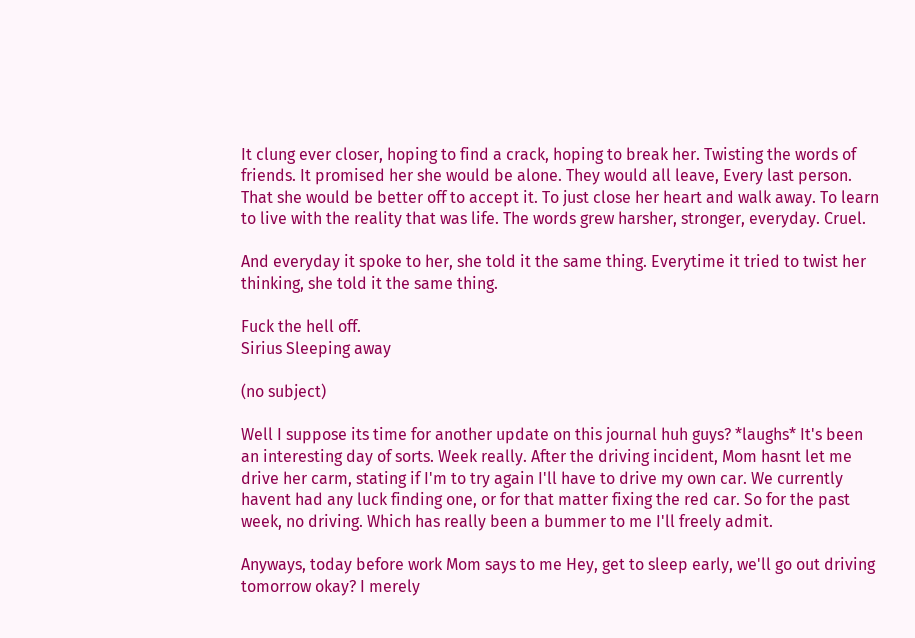It clung ever closer, hoping to find a crack, hoping to break her. Twisting the words of friends. It promised her she would be alone. They would all leave, Every last person. That she would be better off to accept it. To just close her heart and walk away. To learn to live with the reality that was life. The words grew harsher, stronger, everyday. Cruel.

And everyday it spoke to her, she told it the same thing. Everytime it tried to twist her thinking, she told it the same thing.

Fuck the hell off.
Sirius Sleeping away

(no subject)

Well I suppose its time for another update on this journal huh guys? *laughs* It's been an interesting day of sorts. Week really. After the driving incident, Mom hasnt let me drive her carm, stating if I'm to try again I'll have to drive my own car. We currently havent had any luck finding one, or for that matter fixing the red car. So for the past week, no driving. Which has really been a bummer to me I'll freely admit.

Anyways, today before work Mom says to me Hey, get to sleep early, we'll go out driving tomorrow okay? I merely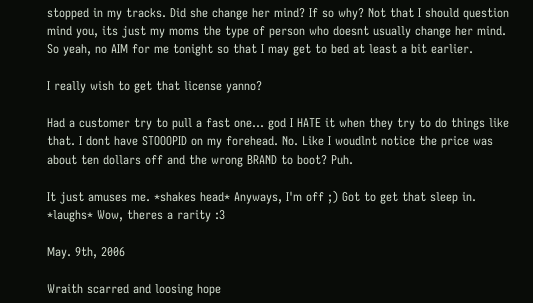stopped in my tracks. Did she change her mind? If so why? Not that I should question mind you, its just my moms the type of person who doesnt usually change her mind. So yeah, no AIM for me tonight so that I may get to bed at least a bit earlier.

I really wish to get that license yanno?

Had a customer try to pull a fast one... god I HATE it when they try to do things like that. I dont have STOOOPID on my forehead. No. Like I woudlnt notice the price was about ten dollars off and the wrong BRAND to boot? Puh.

It just amuses me. *shakes head* Anyways, I'm off ;) Got to get that sleep in. *laughs* Wow, theres a rarity :3

May. 9th, 2006

Wraith scarred and loosing hope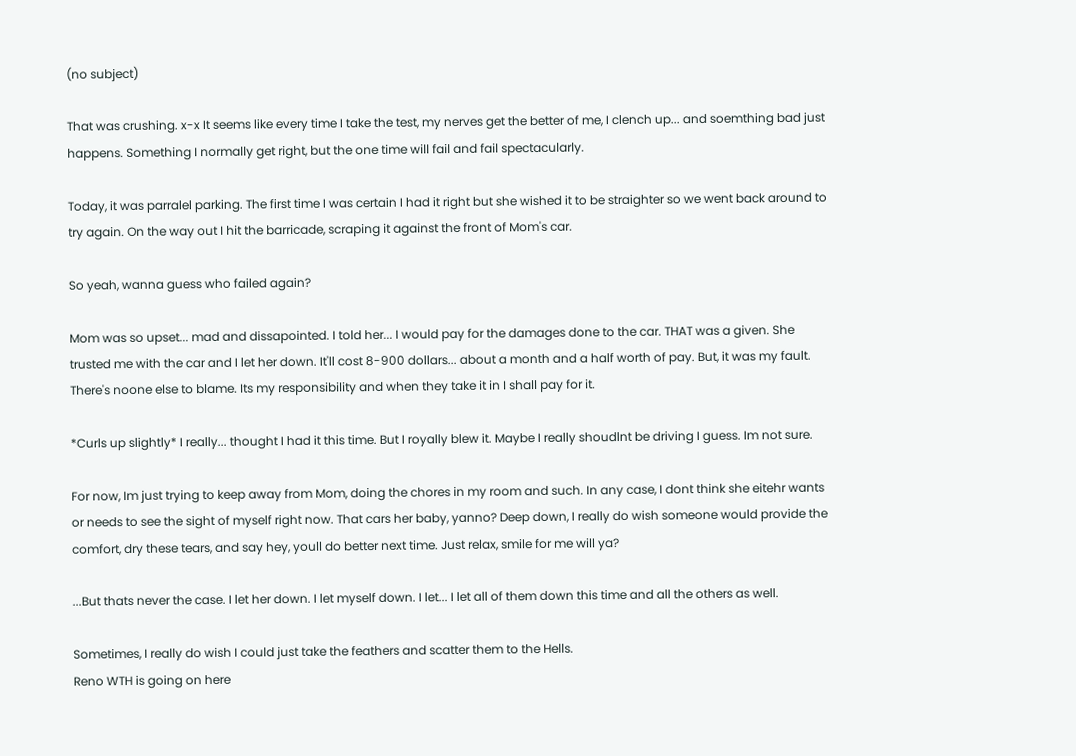(no subject)

That was crushing. x-x It seems like every time I take the test, my nerves get the better of me, I clench up... and soemthing bad just happens. Something I normally get right, but the one time will fail and fail spectacularly.

Today, it was parralel parking. The first time I was certain I had it right but she wished it to be straighter so we went back around to try again. On the way out I hit the barricade, scraping it against the front of Mom's car.

So yeah, wanna guess who failed again?

Mom was so upset... mad and dissapointed. I told her... I would pay for the damages done to the car. THAT was a given. She trusted me with the car and I let her down. It'll cost 8-900 dollars... about a month and a half worth of pay. But, it was my fault. There's noone else to blame. Its my responsibility and when they take it in I shall pay for it.

*Curls up slightly* I really... thought I had it this time. But I royally blew it. Maybe I really shoudlnt be driving I guess. Im not sure.

For now, Im just trying to keep away from Mom, doing the chores in my room and such. In any case, I dont think she eitehr wants or needs to see the sight of myself right now. That cars her baby, yanno? Deep down, I really do wish someone would provide the comfort, dry these tears, and say hey, youll do better next time. Just relax, smile for me will ya?

...But thats never the case. I let her down. I let myself down. I let... I let all of them down this time and all the others as well.

Sometimes, I really do wish I could just take the feathers and scatter them to the Hells.
Reno WTH is going on here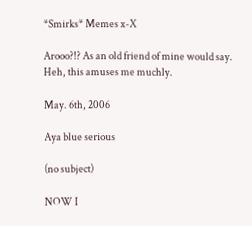*Smirks* Memes x-X

Arooo?!? As an old friend of mine would say. Heh, this amuses me muchly.

May. 6th, 2006

Aya blue serious

(no subject)

NOW I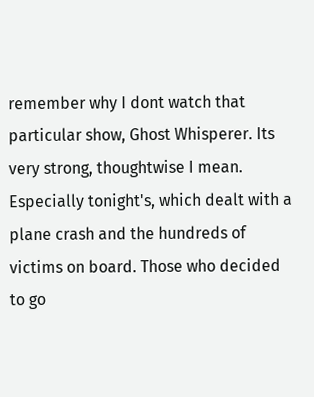remember why I dont watch that particular show, Ghost Whisperer. Its very strong, thoughtwise I mean. Especially tonight's, which dealt with a plane crash and the hundreds of victims on board. Those who decided to go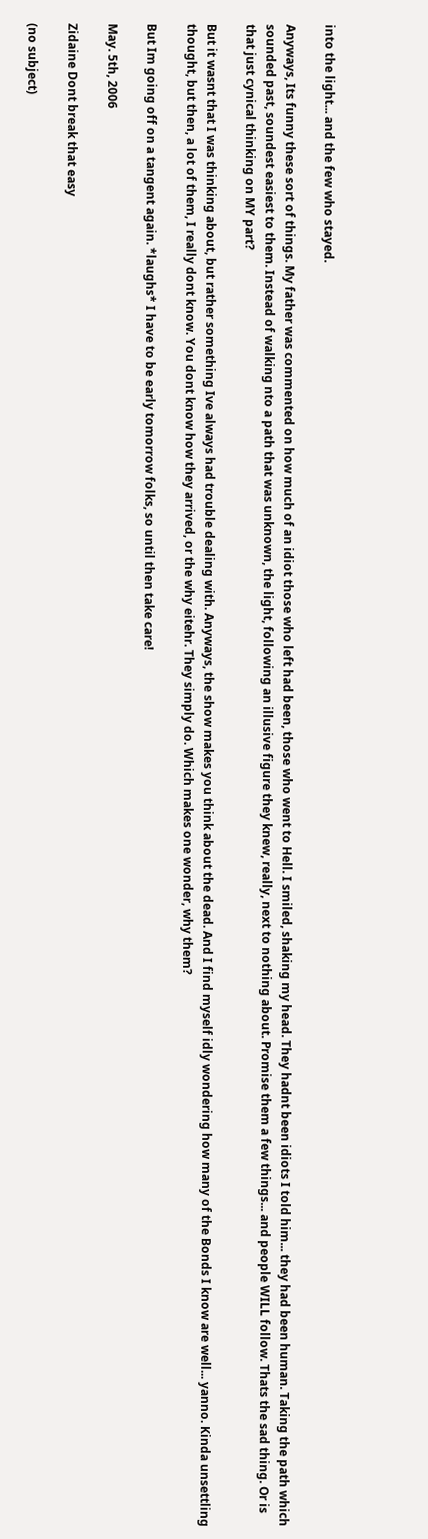into the light... and the few who stayed.

Anyways, Its funny these sort of things. My father was commented on how much of an idiot those who left had been, those who went to Hell. I smiled, shaking my head. They hadnt been idiots I told him... they had been human. Taking the path which sounded past, soundest easiest to them. Instead of walking nto a path that was unknown, the light, following an illusive figure they knew, really, next to nothing about. Promise them a few things... and people WILL follow. Thats the sad thing. Or is that just cynical thinking on MY part?

But it wasnt that I was thinking about, but rather something Ive always had trouble dealing with. Anyways, the show makes you think about the dead. And I find myself idly wondering how many of the Bonds I know are well... yanno. Kinda unsettling thought, but then, a lot of them, I really dont know. You dont know how they arrived, or the why eitehr. They simply do. Which makes one wonder, why them?

But Im going off on a tangent again. *laughs* I have to be early tomorrow folks, so until then take care!

May. 5th, 2006

Zidaine Dont break that easy

(no subject)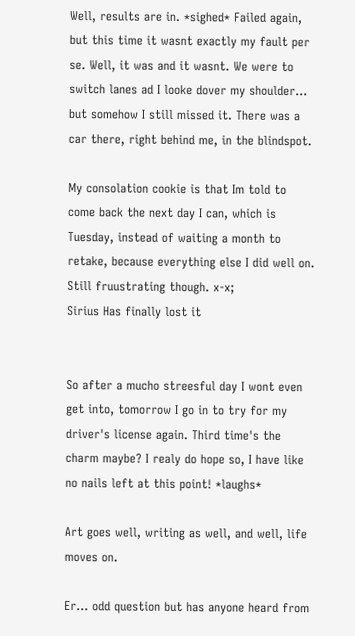Well, results are in. *sighed* Failed again, but this time it wasnt exactly my fault per se. Well, it was and it wasnt. We were to switch lanes ad I looke dover my shoulder... but somehow I still missed it. There was a car there, right behind me, in the blindspot.

My consolation cookie is that Im told to come back the next day I can, which is Tuesday, instead of waiting a month to retake, because everything else I did well on. Still fruustrating though. x-x;
Sirius Has finally lost it


So after a mucho streesful day I wont even get into, tomorrow I go in to try for my driver's license again. Third time's the charm maybe? I realy do hope so, I have like no nails left at this point! *laughs*

Art goes well, writing as well, and well, life moves on.

Er... odd question but has anyone heard from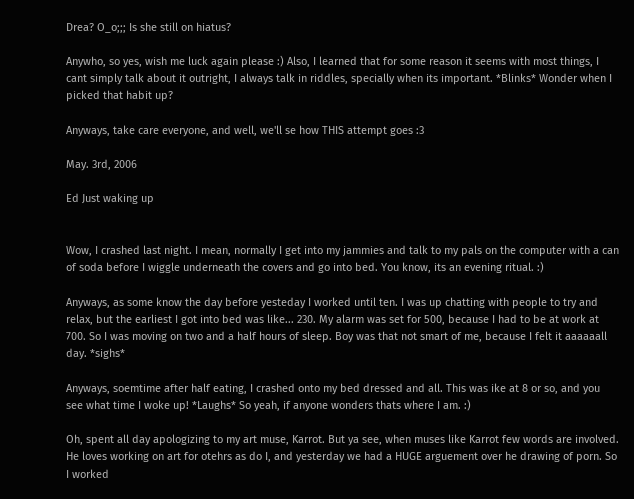Drea? O_o;;; Is she still on hiatus?

Anywho, so yes, wish me luck again please :) Also, I learned that for some reason it seems with most things, I cant simply talk about it outright, I always talk in riddles, specially when its important. *Blinks* Wonder when I picked that habit up?

Anyways, take care everyone, and well, we'll se how THIS attempt goes :3

May. 3rd, 2006

Ed Just waking up


Wow, I crashed last night. I mean, normally I get into my jammies and talk to my pals on the computer with a can of soda before I wiggle underneath the covers and go into bed. You know, its an evening ritual. :)

Anyways, as some know the day before yesteday I worked until ten. I was up chatting with people to try and relax, but the earliest I got into bed was like... 230. My alarm was set for 500, because I had to be at work at 700. So I was moving on two and a half hours of sleep. Boy was that not smart of me, because I felt it aaaaaall day. *sighs*

Anyways, soemtime after half eating, I crashed onto my bed dressed and all. This was ike at 8 or so, and you see what time I woke up! *Laughs* So yeah, if anyone wonders thats where I am. :)

Oh, spent all day apologizing to my art muse, Karrot. But ya see, when muses like Karrot few words are involved. He loves working on art for otehrs as do I, and yesterday we had a HUGE arguement over he drawing of porn. So I worked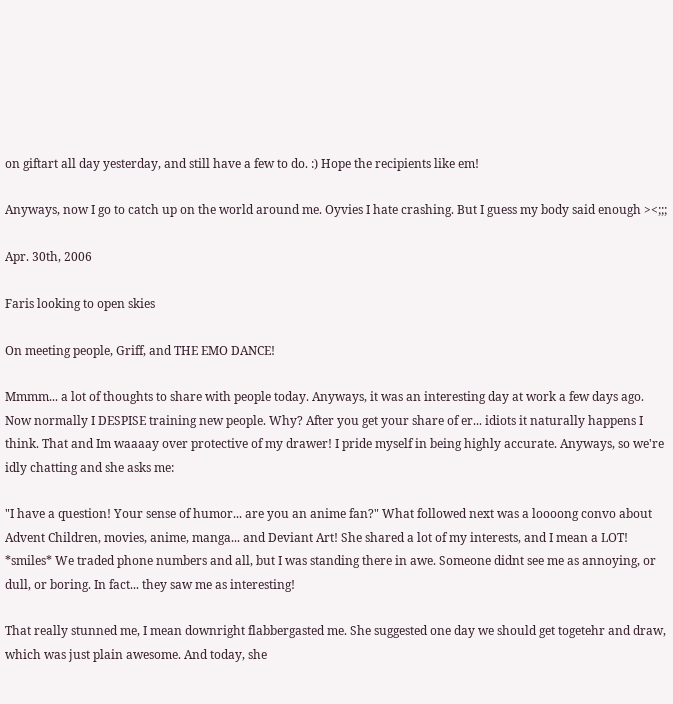on giftart all day yesterday, and still have a few to do. :) Hope the recipients like em!

Anyways, now I go to catch up on the world around me. Oyvies I hate crashing. But I guess my body said enough ><;;;

Apr. 30th, 2006

Faris looking to open skies

On meeting people, Griff, and THE EMO DANCE!

Mmmm... a lot of thoughts to share with people today. Anyways, it was an interesting day at work a few days ago. Now normally I DESPISE training new people. Why? After you get your share of er... idiots it naturally happens I think. That and Im waaaay over protective of my drawer! I pride myself in being highly accurate. Anyways, so we're idly chatting and she asks me:

"I have a question! Your sense of humor... are you an anime fan?" What followed next was a loooong convo about Advent Children, movies, anime, manga... and Deviant Art! She shared a lot of my interests, and I mean a LOT! *smiles* We traded phone numbers and all, but I was standing there in awe. Someone didnt see me as annoying, or dull, or boring. In fact... they saw me as interesting!

That really stunned me, I mean downright flabbergasted me. She suggested one day we should get togetehr and draw, which was just plain awesome. And today, she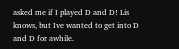asked me if I played D and D! Lis knows, but Ive wanted to get into D and D for awhile.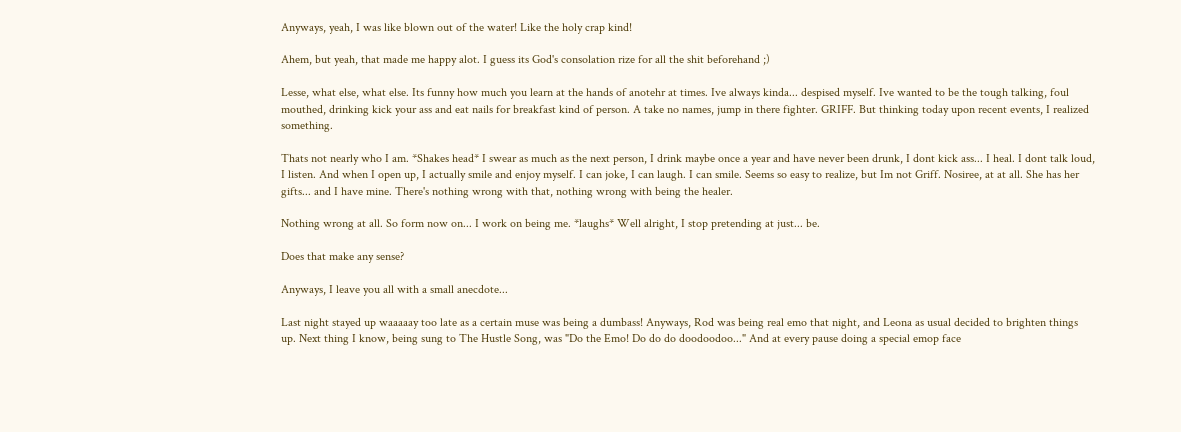Anyways, yeah, I was like blown out of the water! Like the holy crap kind!

Ahem, but yeah, that made me happy alot. I guess its God's consolation rize for all the shit beforehand ;)

Lesse, what else, what else. Its funny how much you learn at the hands of anotehr at times. Ive always kinda... despised myself. Ive wanted to be the tough talking, foul mouthed, drinking kick your ass and eat nails for breakfast kind of person. A take no names, jump in there fighter. GRIFF. But thinking today upon recent events, I realized something.

Thats not nearly who I am. *Shakes head* I swear as much as the next person, I drink maybe once a year and have never been drunk, I dont kick ass... I heal. I dont talk loud, I listen. And when I open up, I actually smile and enjoy myself. I can joke, I can laugh. I can smile. Seems so easy to realize, but Im not Griff. Nosiree, at at all. She has her gifts... and I have mine. There's nothing wrong with that, nothing wrong with being the healer.

Nothing wrong at all. So form now on... I work on being me. *laughs* Well alright, I stop pretending at just... be.

Does that make any sense?

Anyways, I leave you all with a small anecdote...

Last night stayed up waaaaay too late as a certain muse was being a dumbass! Anyways, Rod was being real emo that night, and Leona as usual decided to brighten things up. Next thing I know, being sung to The Hustle Song, was "Do the Emo! Do do do doodoodoo..." And at every pause doing a special emop face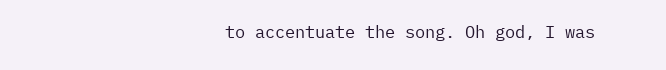to accentuate the song. Oh god, I was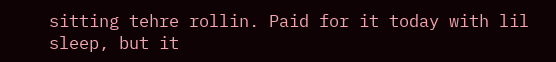sitting tehre rollin. Paid for it today with lil sleep, but it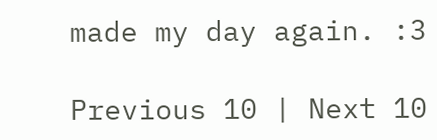made my day again. :3

Previous 10 | Next 10